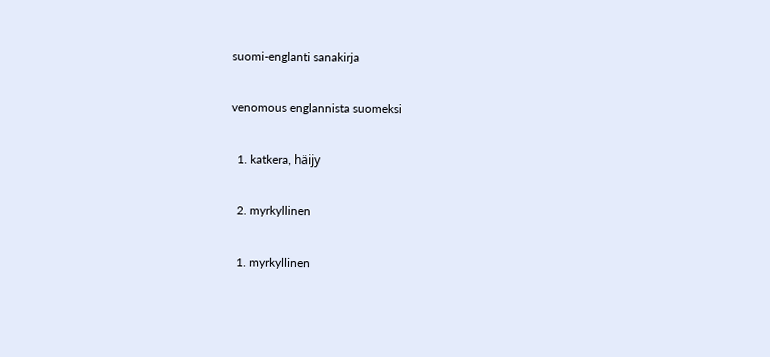suomi-englanti sanakirja

venomous englannista suomeksi

  1. katkera, häijy

  2. myrkyllinen

  1. myrkyllinen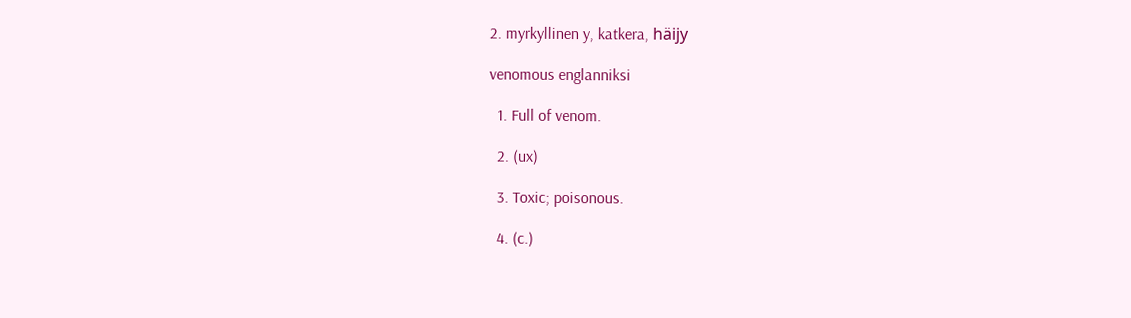2. myrkyllinen y, katkera, häijy

venomous englanniksi

  1. Full of venom.

  2. (ux)

  3. Toxic; poisonous.

  4. (c.)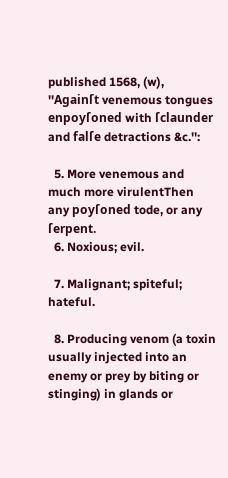published 1568, (w), ''Againſt venemous tongues enpoyſoned with ſclaunder and falſe detractions &c.'':

  5. More venemous and much more virulentThen any poyſoned tode, or any ſerpent.
  6. Noxious; evil.

  7. Malignant; spiteful; hateful.

  8. Producing venom (a toxin usually injected into an enemy or prey by biting or stinging) in glands or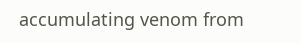accumulating venom from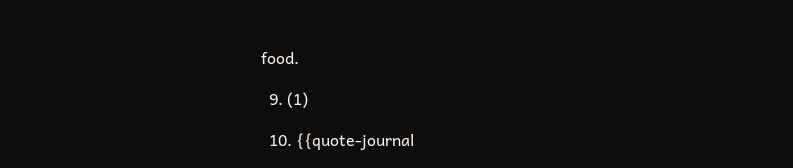food.

  9. (1)

  10. {{quote-journal